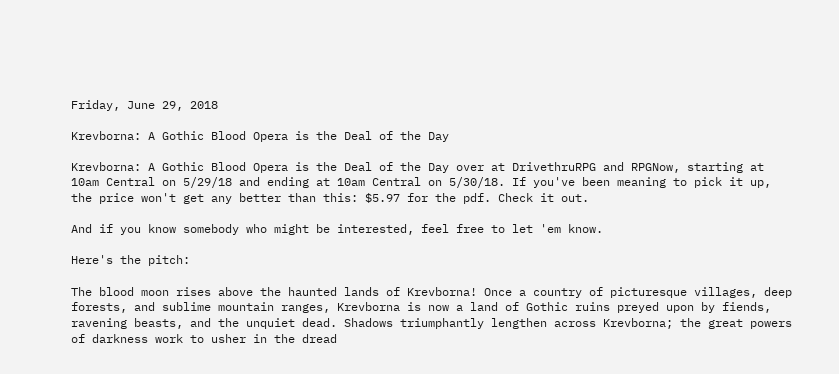Friday, June 29, 2018

Krevborna: A Gothic Blood Opera is the Deal of the Day

Krevborna: A Gothic Blood Opera is the Deal of the Day over at DrivethruRPG and RPGNow, starting at 10am Central on 5/29/18 and ending at 10am Central on 5/30/18. If you've been meaning to pick it up, the price won't get any better than this: $5.97 for the pdf. Check it out.

And if you know somebody who might be interested, feel free to let 'em know.

Here's the pitch:

The blood moon rises above the haunted lands of Krevborna! Once a country of picturesque villages, deep forests, and sublime mountain ranges, Krevborna is now a land of Gothic ruins preyed upon by fiends, ravening beasts, and the unquiet dead. Shadows triumphantly lengthen across Krevborna; the great powers of darkness work to usher in the dread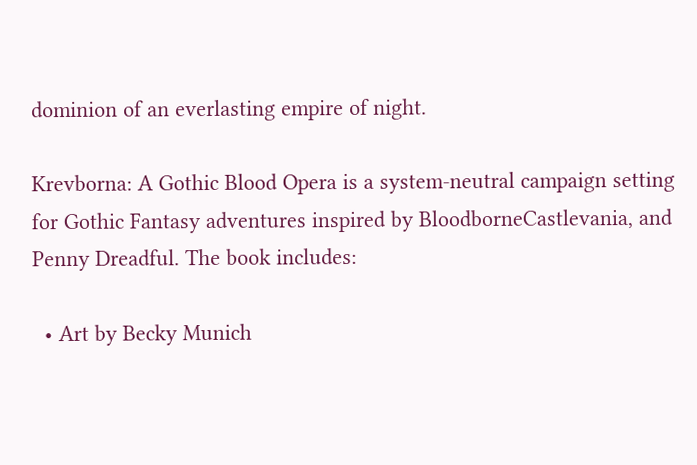dominion of an everlasting empire of night.

Krevborna: A Gothic Blood Opera is a system-neutral campaign setting for Gothic Fantasy adventures inspired by BloodborneCastlevania, and Penny Dreadful. The book includes:

  • Art by Becky Munich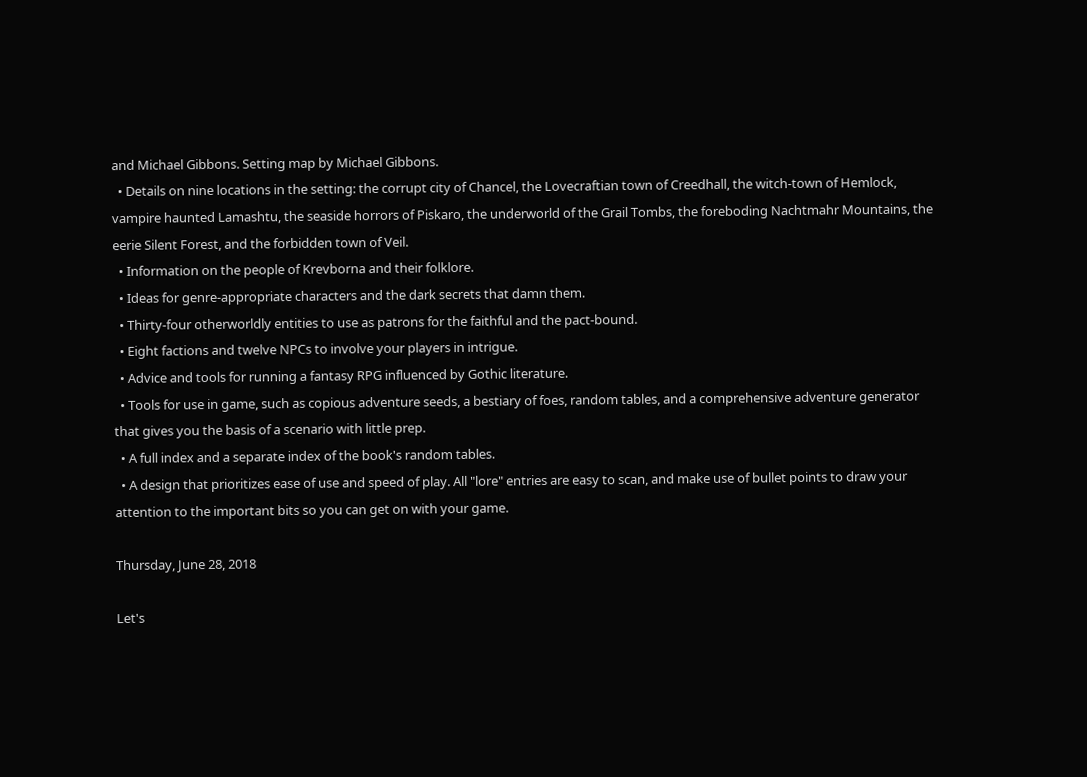and Michael Gibbons. Setting map by Michael Gibbons.
  • Details on nine locations in the setting: the corrupt city of Chancel, the Lovecraftian town of Creedhall, the witch-town of Hemlock, vampire haunted Lamashtu, the seaside horrors of Piskaro, the underworld of the Grail Tombs, the foreboding Nachtmahr Mountains, the eerie Silent Forest, and the forbidden town of Veil.
  • Information on the people of Krevborna and their folklore.
  • Ideas for genre-appropriate characters and the dark secrets that damn them.
  • Thirty-four otherworldly entities to use as patrons for the faithful and the pact-bound.
  • Eight factions and twelve NPCs to involve your players in intrigue.
  • Advice and tools for running a fantasy RPG influenced by Gothic literature.
  • Tools for use in game, such as copious adventure seeds, a bestiary of foes, random tables, and a comprehensive adventure generator that gives you the basis of a scenario with little prep.
  • A full index and a separate index of the book's random tables.
  • A design that prioritizes ease of use and speed of play. All "lore" entries are easy to scan, and make use of bullet points to draw your attention to the important bits so you can get on with your game.

Thursday, June 28, 2018

Let's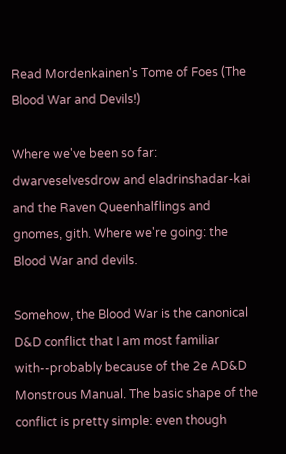Read Mordenkainen's Tome of Foes (The Blood War and Devils!)

Where we've been so far: dwarveselvesdrow and eladrinshadar-kai and the Raven Queenhalflings and gnomes, gith. Where we're going: the Blood War and devils.

Somehow, the Blood War is the canonical D&D conflict that I am most familiar with--probably because of the 2e AD&D Monstrous Manual. The basic shape of the conflict is pretty simple: even though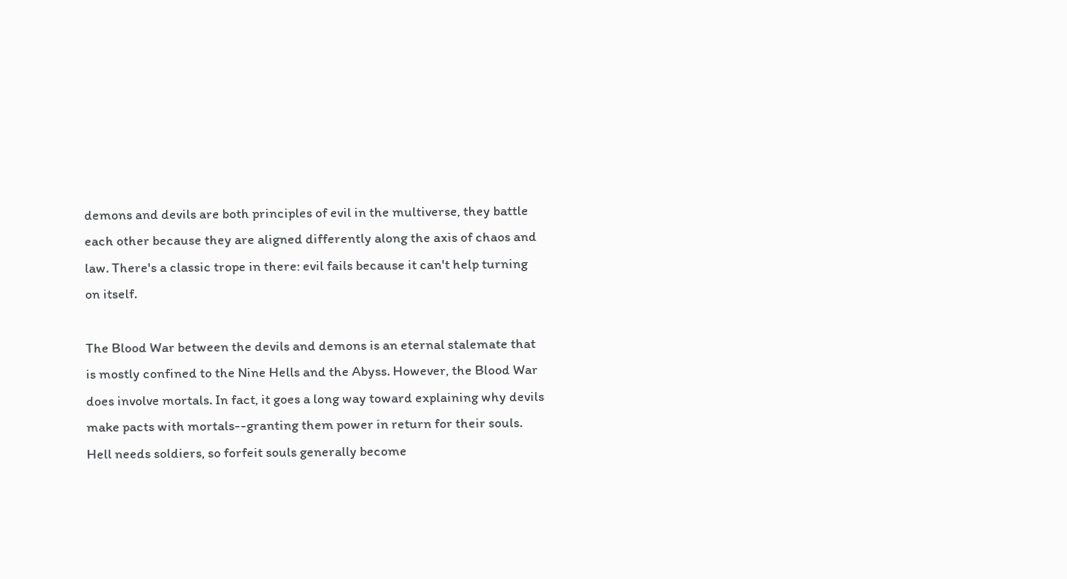demons and devils are both principles of evil in the multiverse, they battle each other because they are aligned differently along the axis of chaos and law. There's a classic trope in there: evil fails because it can't help turning on itself.

The Blood War between the devils and demons is an eternal stalemate that is mostly confined to the Nine Hells and the Abyss. However, the Blood War does involve mortals. In fact, it goes a long way toward explaining why devils make pacts with mortals--granting them power in return for their souls. Hell needs soldiers, so forfeit souls generally become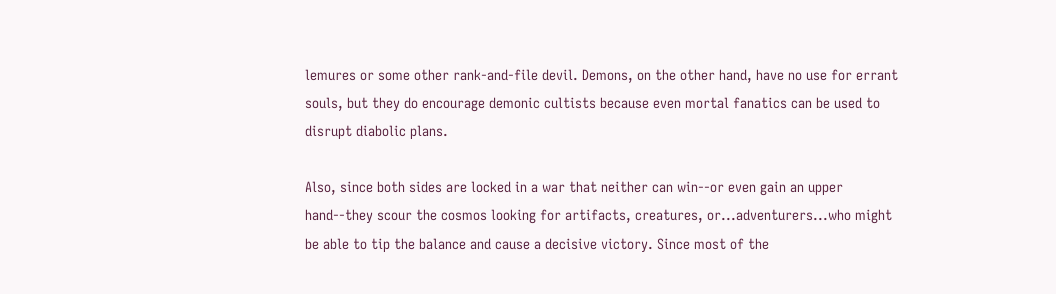lemures or some other rank-and-file devil. Demons, on the other hand, have no use for errant souls, but they do encourage demonic cultists because even mortal fanatics can be used to disrupt diabolic plans.

Also, since both sides are locked in a war that neither can win--or even gain an upper hand--they scour the cosmos looking for artifacts, creatures, or...adventurers...who might be able to tip the balance and cause a decisive victory. Since most of the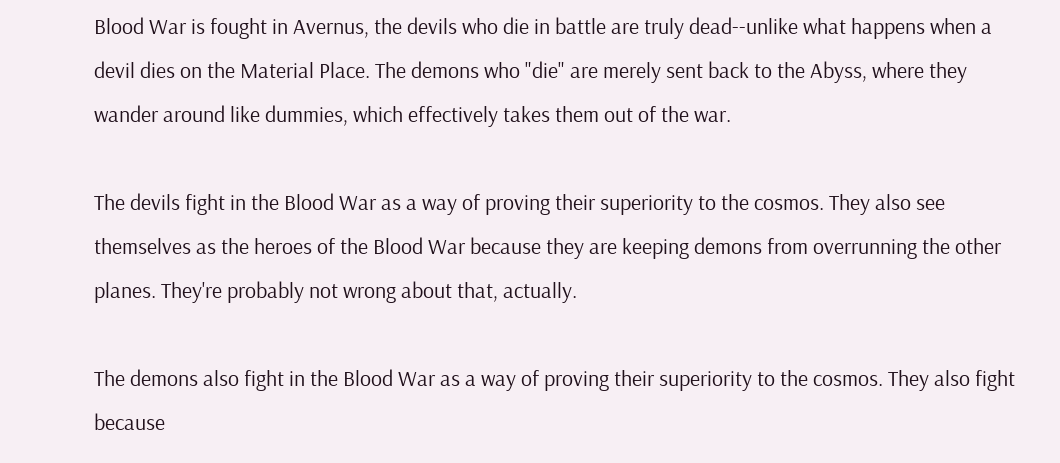Blood War is fought in Avernus, the devils who die in battle are truly dead--unlike what happens when a devil dies on the Material Place. The demons who "die" are merely sent back to the Abyss, where they wander around like dummies, which effectively takes them out of the war.

The devils fight in the Blood War as a way of proving their superiority to the cosmos. They also see themselves as the heroes of the Blood War because they are keeping demons from overrunning the other planes. They're probably not wrong about that, actually.

The demons also fight in the Blood War as a way of proving their superiority to the cosmos. They also fight because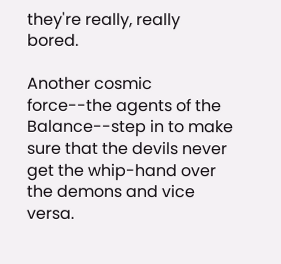they're really, really bored.

Another cosmic force--the agents of the Balance--step in to make sure that the devils never get the whip-hand over the demons and vice versa.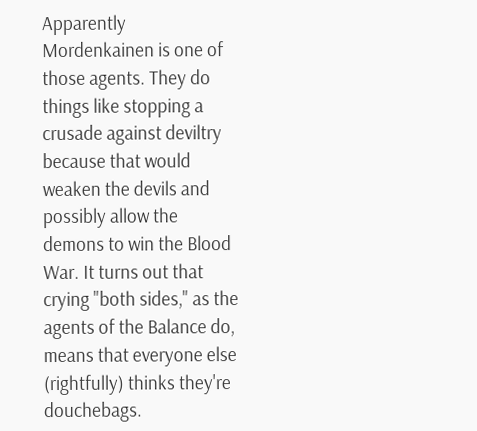Apparently Mordenkainen is one of those agents. They do things like stopping a crusade against deviltry because that would weaken the devils and possibly allow the demons to win the Blood War. It turns out that crying "both sides," as the agents of the Balance do, means that everyone else (rightfully) thinks they're douchebags.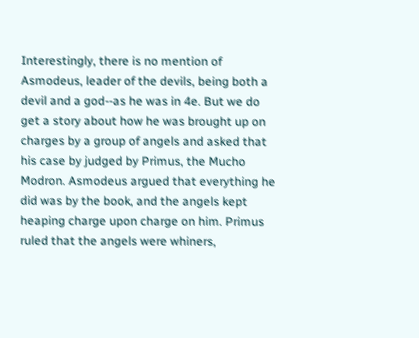Interestingly, there is no mention of Asmodeus, leader of the devils, being both a devil and a god--as he was in 4e. But we do get a story about how he was brought up on charges by a group of angels and asked that his case by judged by Primus, the Mucho Modron. Asmodeus argued that everything he did was by the book, and the angels kept heaping charge upon charge on him. Primus ruled that the angels were whiners,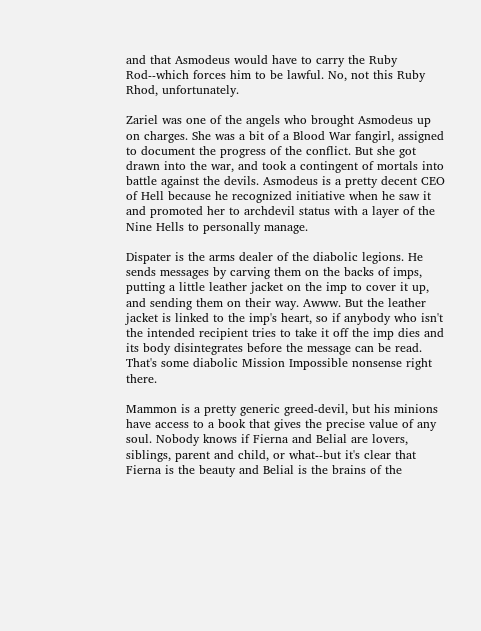and that Asmodeus would have to carry the Ruby Rod--which forces him to be lawful. No, not this Ruby Rhod, unfortunately.

Zariel was one of the angels who brought Asmodeus up on charges. She was a bit of a Blood War fangirl, assigned to document the progress of the conflict. But she got drawn into the war, and took a contingent of mortals into battle against the devils. Asmodeus is a pretty decent CEO of Hell because he recognized initiative when he saw it and promoted her to archdevil status with a layer of the Nine Hells to personally manage.

Dispater is the arms dealer of the diabolic legions. He sends messages by carving them on the backs of imps, putting a little leather jacket on the imp to cover it up, and sending them on their way. Awww. But the leather jacket is linked to the imp's heart, so if anybody who isn't the intended recipient tries to take it off the imp dies and its body disintegrates before the message can be read. That's some diabolic Mission Impossible nonsense right there.

Mammon is a pretty generic greed-devil, but his minions have access to a book that gives the precise value of any soul. Nobody knows if Fierna and Belial are lovers, siblings, parent and child, or what--but it's clear that Fierna is the beauty and Belial is the brains of the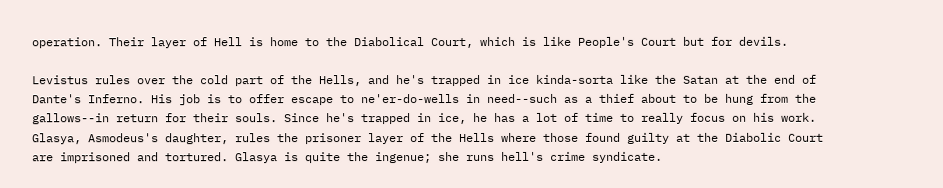operation. Their layer of Hell is home to the Diabolical Court, which is like People's Court but for devils.

Levistus rules over the cold part of the Hells, and he's trapped in ice kinda-sorta like the Satan at the end of Dante's Inferno. His job is to offer escape to ne'er-do-wells in need--such as a thief about to be hung from the gallows--in return for their souls. Since he's trapped in ice, he has a lot of time to really focus on his work. Glasya, Asmodeus's daughter, rules the prisoner layer of the Hells where those found guilty at the Diabolic Court are imprisoned and tortured. Glasya is quite the ingenue; she runs hell's crime syndicate.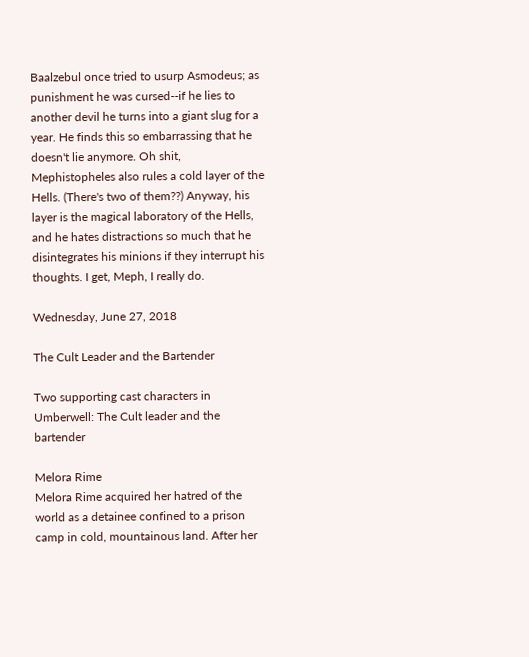Baalzebul once tried to usurp Asmodeus; as punishment he was cursed--if he lies to another devil he turns into a giant slug for a year. He finds this so embarrassing that he doesn't lie anymore. Oh shit, Mephistopheles also rules a cold layer of the Hells. (There's two of them??) Anyway, his layer is the magical laboratory of the Hells, and he hates distractions so much that he disintegrates his minions if they interrupt his thoughts. I get, Meph, I really do.

Wednesday, June 27, 2018

The Cult Leader and the Bartender

Two supporting cast characters in Umberwell: The Cult leader and the bartender

Melora Rime
Melora Rime acquired her hatred of the world as a detainee confined to a prison camp in cold, mountainous land. After her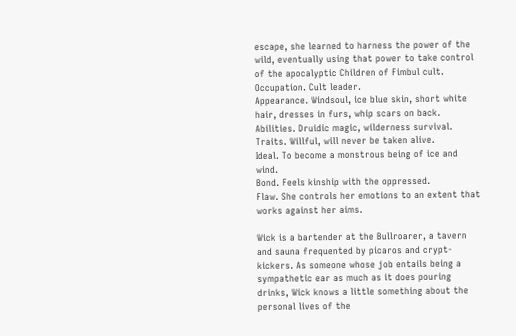escape, she learned to harness the power of the wild, eventually using that power to take control of the apocalyptic Children of Fimbul cult.
Occupation. Cult leader.
Appearance. Windsoul, ice blue skin, short white hair, dresses in furs, whip scars on back.
Abilities. Druidic magic, wilderness survival.
Traits. Willful, will never be taken alive.
Ideal. To become a monstrous being of ice and wind.
Bond. Feels kinship with the oppressed.
Flaw. She controls her emotions to an extent that works against her aims.

Wick is a bartender at the Bullroarer, a tavern and sauna frequented by picaros and crypt-kickers. As someone whose job entails being a sympathetic ear as much as it does pouring drinks, Wick knows a little something about the personal lives of the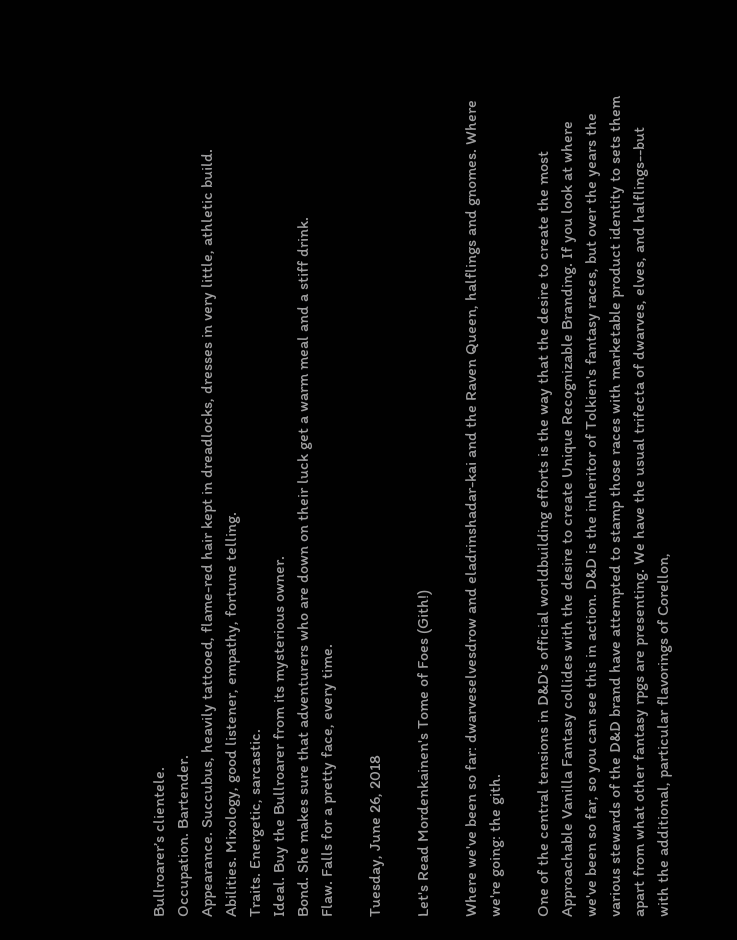Bullroarer’s clientele.
Occupation. Bartender.
Appearance. Succubus, heavily tattooed, flame-red hair kept in dreadlocks, dresses in very little, athletic build.
Abilities. Mixology, good listener, empathy, fortune telling.
Traits. Energetic, sarcastic.
Ideal. Buy the Bullroarer from its mysterious owner.
Bond. She makes sure that adventurers who are down on their luck get a warm meal and a stiff drink.
Flaw. Falls for a pretty face, every time.

Tuesday, June 26, 2018

Let's Read Mordenkainen's Tome of Foes (Gith!)

Where we've been so far: dwarveselvesdrow and eladrinshadar-kai and the Raven Queen, halflings and gnomes. Where we're going: the gith.

One of the central tensions in D&D's official worldbuilding efforts is the way that the desire to create the most Approachable Vanilla Fantasy collides with the desire to create Unique Recognizable Branding. If you look at where we've been so far, so you can see this in action. D&D is the inheritor of Tolkien's fantasy races, but over the years the various stewards of the D&D brand have attempted to stamp those races with marketable product identity to sets them apart from what other fantasy rpgs are presenting. We have the usual trifecta of dwarves, elves, and halflings--but with the additional, particular flavorings of Corellon,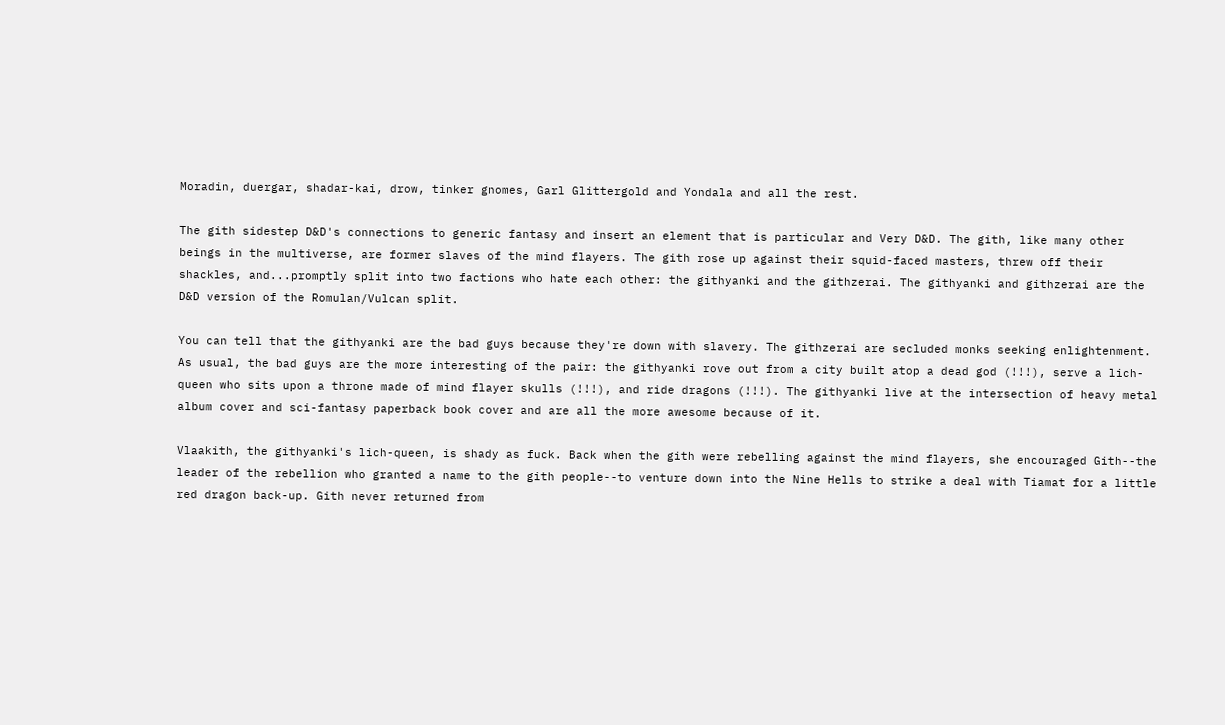Moradin, duergar, shadar-kai, drow, tinker gnomes, Garl Glittergold and Yondala and all the rest.

The gith sidestep D&D's connections to generic fantasy and insert an element that is particular and Very D&D. The gith, like many other beings in the multiverse, are former slaves of the mind flayers. The gith rose up against their squid-faced masters, threw off their shackles, and...promptly split into two factions who hate each other: the githyanki and the githzerai. The githyanki and githzerai are the D&D version of the Romulan/Vulcan split.

You can tell that the githyanki are the bad guys because they're down with slavery. The githzerai are secluded monks seeking enlightenment. As usual, the bad guys are the more interesting of the pair: the githyanki rove out from a city built atop a dead god (!!!), serve a lich-queen who sits upon a throne made of mind flayer skulls (!!!), and ride dragons (!!!). The githyanki live at the intersection of heavy metal album cover and sci-fantasy paperback book cover and are all the more awesome because of it.

Vlaakith, the githyanki's lich-queen, is shady as fuck. Back when the gith were rebelling against the mind flayers, she encouraged Gith--the leader of the rebellion who granted a name to the gith people--to venture down into the Nine Hells to strike a deal with Tiamat for a little red dragon back-up. Gith never returned from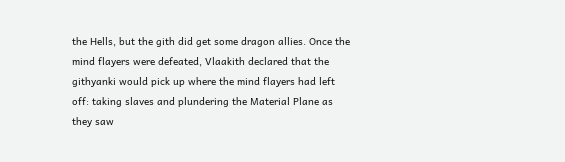the Hells, but the gith did get some dragon allies. Once the mind flayers were defeated, Vlaakith declared that the githyanki would pick up where the mind flayers had left off: taking slaves and plundering the Material Plane as they saw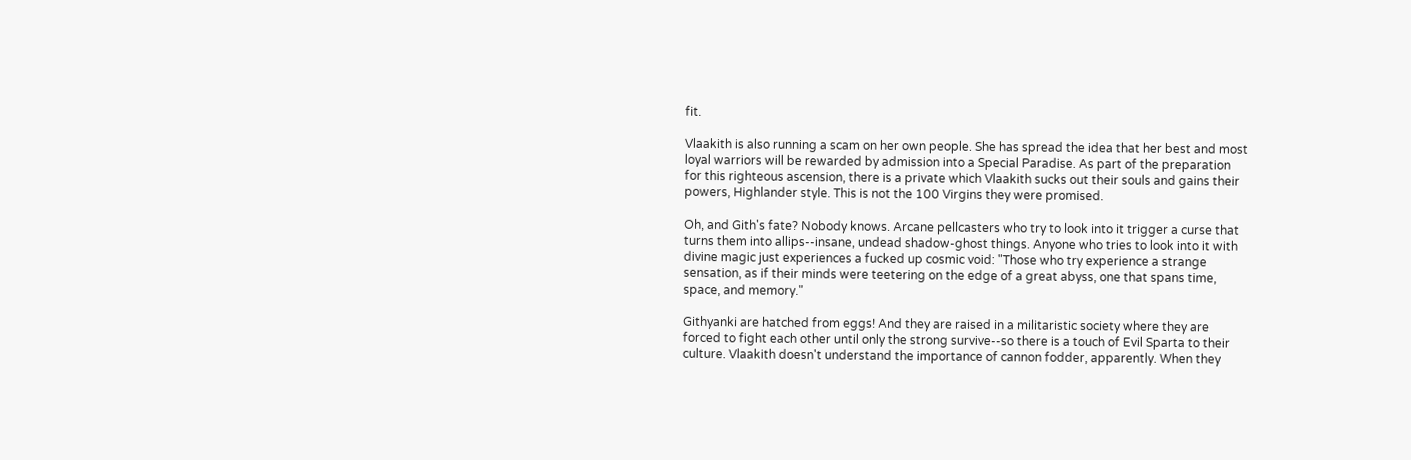fit.

Vlaakith is also running a scam on her own people. She has spread the idea that her best and most loyal warriors will be rewarded by admission into a Special Paradise. As part of the preparation for this righteous ascension, there is a private which Vlaakith sucks out their souls and gains their powers, Highlander style. This is not the 100 Virgins they were promised.

Oh, and Gith's fate? Nobody knows. Arcane pellcasters who try to look into it trigger a curse that turns them into allips--insane, undead shadow-ghost things. Anyone who tries to look into it with divine magic just experiences a fucked up cosmic void: "Those who try experience a strange sensation, as if their minds were teetering on the edge of a great abyss, one that spans time, space, and memory."

Githyanki are hatched from eggs! And they are raised in a militaristic society where they are forced to fight each other until only the strong survive--so there is a touch of Evil Sparta to their culture. Vlaakith doesn't understand the importance of cannon fodder, apparently. When they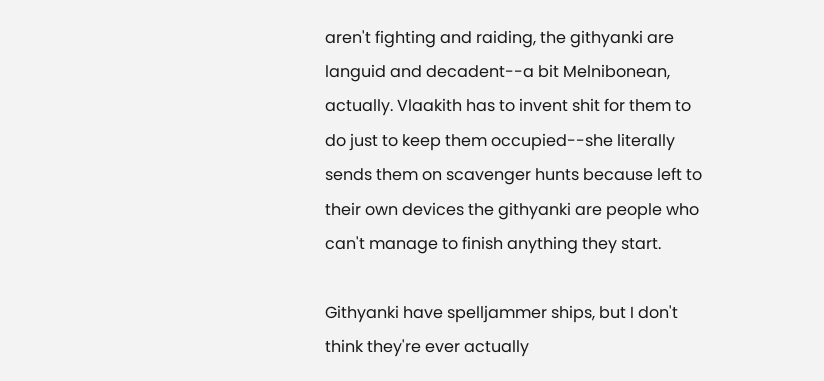aren't fighting and raiding, the githyanki are languid and decadent--a bit Melnibonean, actually. Vlaakith has to invent shit for them to do just to keep them occupied--she literally sends them on scavenger hunts because left to their own devices the githyanki are people who can't manage to finish anything they start.

Githyanki have spelljammer ships, but I don't think they're ever actually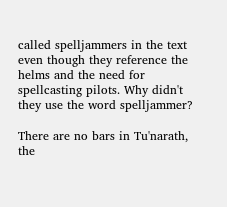called spelljammers in the text even though they reference the helms and the need for spellcasting pilots. Why didn't they use the word spelljammer?

There are no bars in Tu'narath, the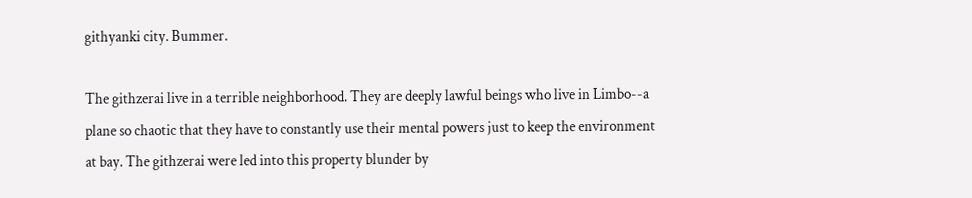githyanki city. Bummer.

The githzerai live in a terrible neighborhood. They are deeply lawful beings who live in Limbo--a plane so chaotic that they have to constantly use their mental powers just to keep the environment at bay. The githzerai were led into this property blunder by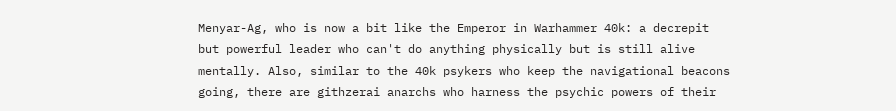Menyar-Ag, who is now a bit like the Emperor in Warhammer 40k: a decrepit but powerful leader who can't do anything physically but is still alive mentally. Also, similar to the 40k psykers who keep the navigational beacons going, there are githzerai anarchs who harness the psychic powers of their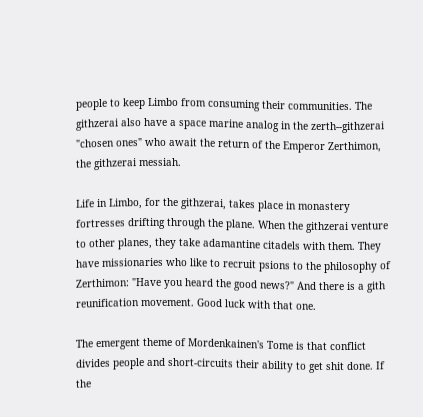people to keep Limbo from consuming their communities. The githzerai also have a space marine analog in the zerth--githzerai "chosen ones" who await the return of the Emperor Zerthimon, the githzerai messiah.

Life in Limbo, for the githzerai, takes place in monastery fortresses drifting through the plane. When the githzerai venture to other planes, they take adamantine citadels with them. They have missionaries who like to recruit psions to the philosophy of Zerthimon: "Have you heard the good news?" And there is a gith reunification movement. Good luck with that one.

The emergent theme of Mordenkainen's Tome is that conflict divides people and short-circuits their ability to get shit done. If the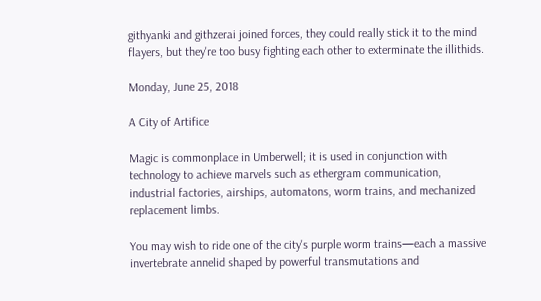githyanki and githzerai joined forces, they could really stick it to the mind flayers, but they're too busy fighting each other to exterminate the illithids.

Monday, June 25, 2018

A City of Artifice

Magic is commonplace in Umberwell; it is used in conjunction with technology to achieve marvels such as ethergram communication, industrial factories, airships, automatons, worm trains, and mechanized replacement limbs.

You may wish to ride one of the city's purple worm trains—each a massive invertebrate annelid shaped by powerful transmutations and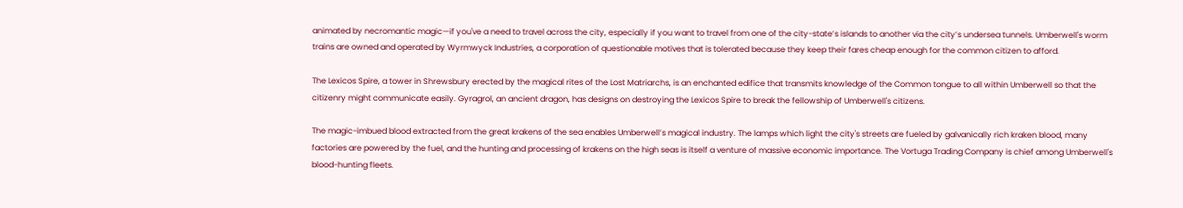animated by necromantic magic—if you've a need to travel across the city, especially if you want to travel from one of the city-state’s islands to another via the city’s undersea tunnels. Umberwell's worm trains are owned and operated by Wyrmwyck Industries, a corporation of questionable motives that is tolerated because they keep their fares cheap enough for the common citizen to afford.

The Lexicos Spire, a tower in Shrewsbury erected by the magical rites of the Lost Matriarchs, is an enchanted edifice that transmits knowledge of the Common tongue to all within Umberwell so that the citizenry might communicate easily. Gyragrol, an ancient dragon, has designs on destroying the Lexicos Spire to break the fellowship of Umberwell's citizens.

The magic-imbued blood extracted from the great krakens of the sea enables Umberwell’s magical industry. The lamps which light the city's streets are fueled by galvanically rich kraken blood, many factories are powered by the fuel, and the hunting and processing of krakens on the high seas is itself a venture of massive economic importance. The Vortuga Trading Company is chief among Umberwell's blood-hunting fleets.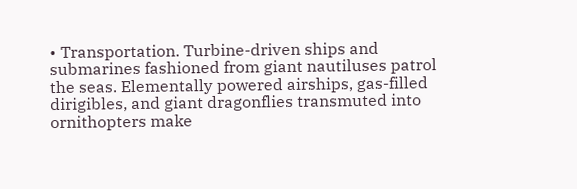• Transportation. Turbine-driven ships and submarines fashioned from giant nautiluses patrol the seas. Elementally powered airships, gas-filled dirigibles, and giant dragonflies transmuted into ornithopters make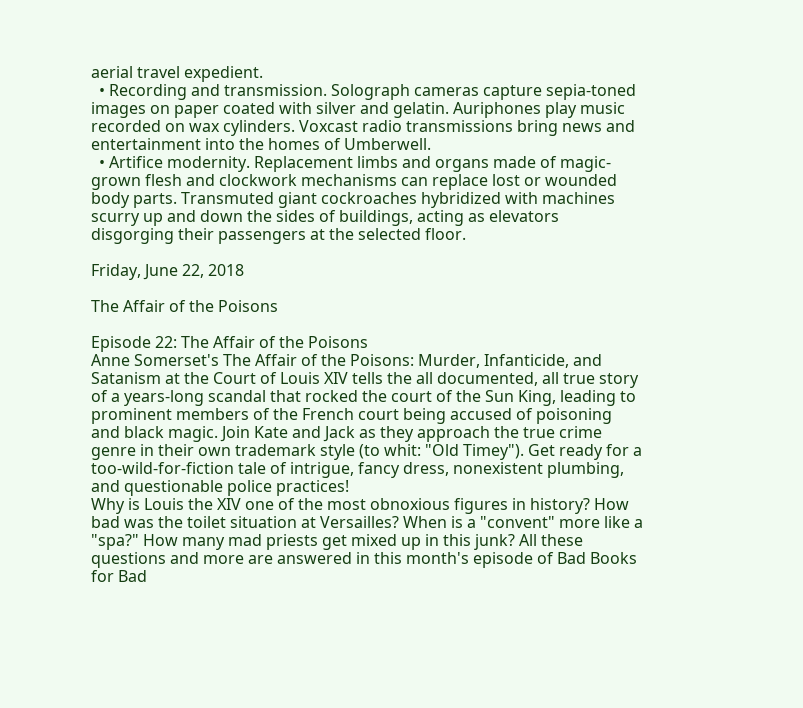aerial travel expedient.
  • Recording and transmission. Solograph cameras capture sepia-toned images on paper coated with silver and gelatin. Auriphones play music recorded on wax cylinders. Voxcast radio transmissions bring news and entertainment into the homes of Umberwell.
  • Artifice modernity. Replacement limbs and organs made of magic-grown flesh and clockwork mechanisms can replace lost or wounded body parts. Transmuted giant cockroaches hybridized with machines scurry up and down the sides of buildings, acting as elevators disgorging their passengers at the selected floor.

Friday, June 22, 2018

The Affair of the Poisons

Episode 22: The Affair of the Poisons
Anne Somerset's The Affair of the Poisons: Murder, Infanticide, and Satanism at the Court of Louis XIV tells the all documented, all true story of a years-long scandal that rocked the court of the Sun King, leading to prominent members of the French court being accused of poisoning and black magic. Join Kate and Jack as they approach the true crime genre in their own trademark style (to whit: "Old Timey"). Get ready for a too-wild-for-fiction tale of intrigue, fancy dress, nonexistent plumbing, and questionable police practices!
Why is Louis the XIV one of the most obnoxious figures in history? How bad was the toilet situation at Versailles? When is a "convent" more like a "spa?" How many mad priests get mixed up in this junk? All these questions and more are answered in this month's episode of Bad Books for Bad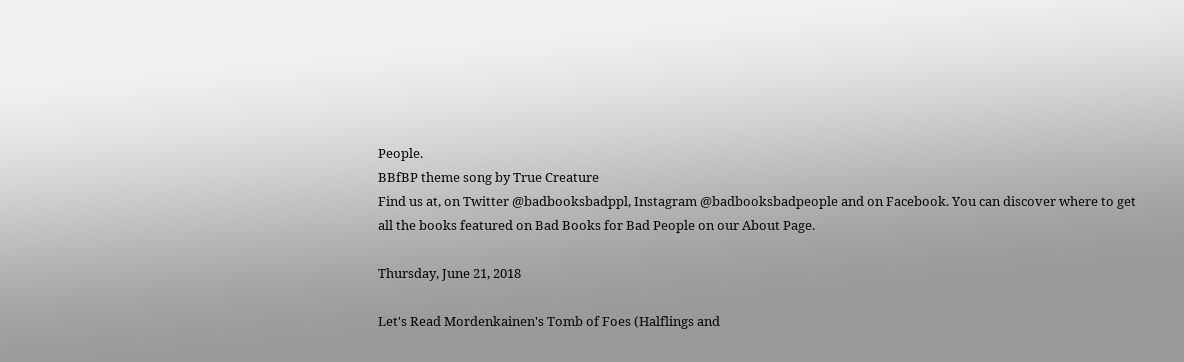People.
BBfBP theme song by True Creature
Find us at, on Twitter @badbooksbadppl, Instagram @badbooksbadpeople and on Facebook. You can discover where to get all the books featured on Bad Books for Bad People on our About Page.

Thursday, June 21, 2018

Let's Read Mordenkainen's Tomb of Foes (Halflings and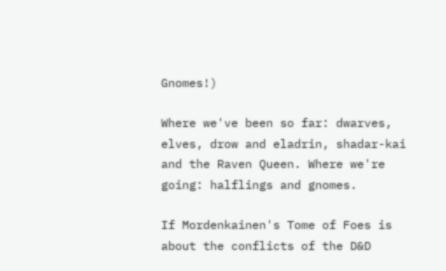Gnomes!)

Where we've been so far: dwarves, elves, drow and eladrin, shadar-kai and the Raven Queen. Where we're going: halflings and gnomes.

If Mordenkainen's Tome of Foes is about the conflicts of the D&D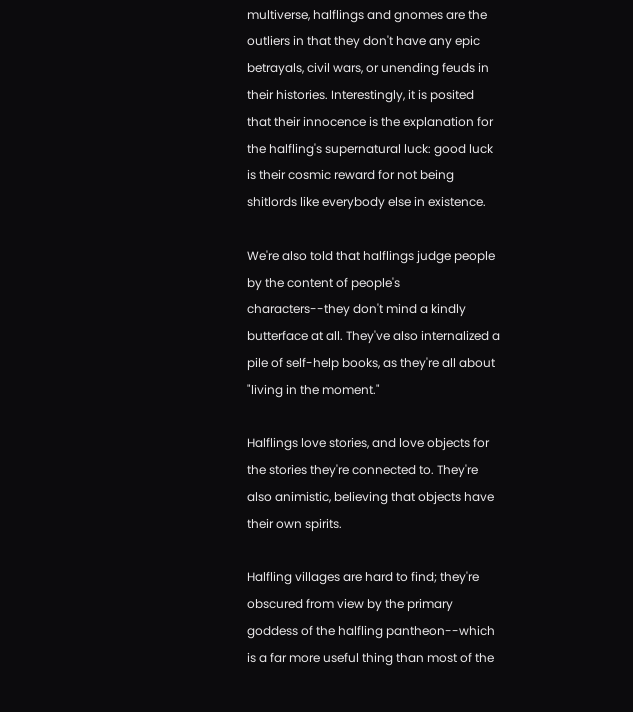multiverse, halflings and gnomes are the outliers in that they don't have any epic betrayals, civil wars, or unending feuds in their histories. Interestingly, it is posited that their innocence is the explanation for the halfling's supernatural luck: good luck is their cosmic reward for not being shitlords like everybody else in existence.

We're also told that halflings judge people by the content of people's characters--they don't mind a kindly butterface at all. They've also internalized a pile of self-help books, as they're all about "living in the moment."

Halflings love stories, and love objects for the stories they're connected to. They're also animistic, believing that objects have their own spirits.

Halfling villages are hard to find; they're obscured from view by the primary goddess of the halfling pantheon--which is a far more useful thing than most of the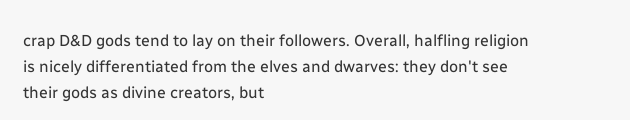crap D&D gods tend to lay on their followers. Overall, halfling religion is nicely differentiated from the elves and dwarves: they don't see their gods as divine creators, but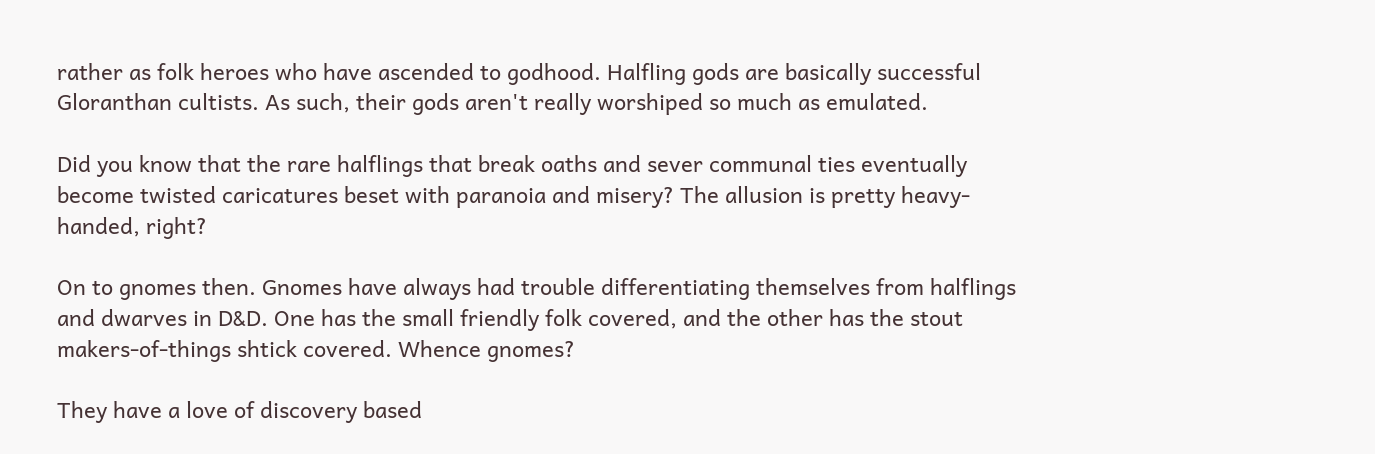rather as folk heroes who have ascended to godhood. Halfling gods are basically successful Gloranthan cultists. As such, their gods aren't really worshiped so much as emulated.

Did you know that the rare halflings that break oaths and sever communal ties eventually become twisted caricatures beset with paranoia and misery? The allusion is pretty heavy-handed, right?

On to gnomes then. Gnomes have always had trouble differentiating themselves from halflings and dwarves in D&D. One has the small friendly folk covered, and the other has the stout makers-of-things shtick covered. Whence gnomes?

They have a love of discovery based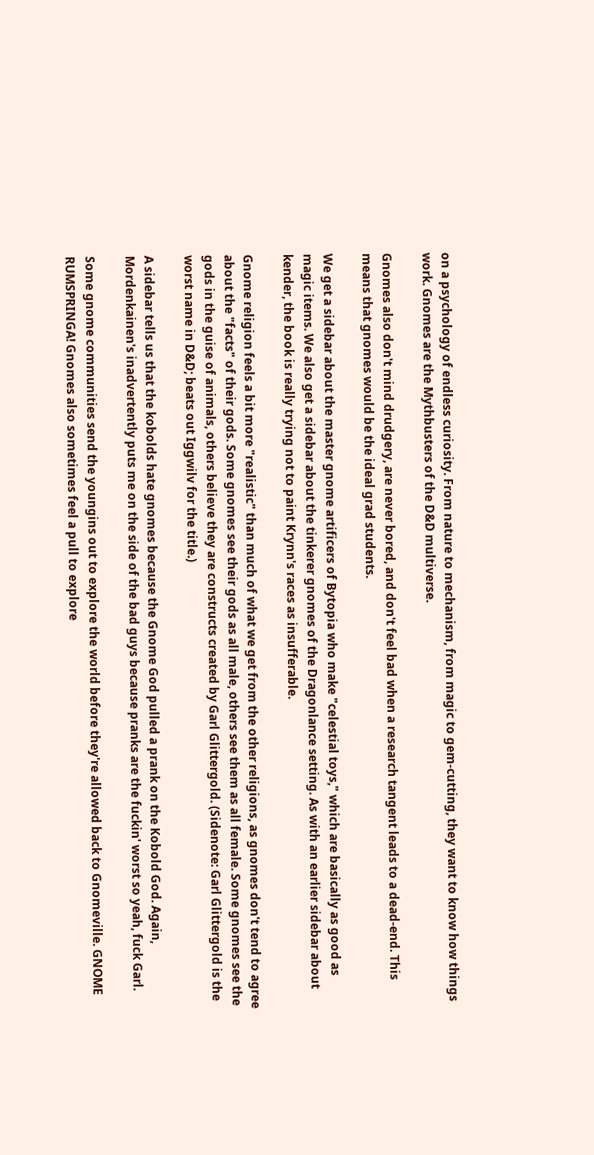on a psychology of endless curiosity. From nature to mechanism, from magic to gem-cutting, they want to know how things work. Gnomes are the Mythbusters of the D&D multiverse.

Gnomes also don't mind drudgery, are never bored, and don't feel bad when a research tangent leads to a dead-end. This means that gnomes would be the ideal grad students.

We get a sidebar about the master gnome artificers of Bytopia who make "celestial toys," which are basically as good as magic items. We also get a sidebar about the tinkerer gnomes of the Dragonlance setting. As with an earlier sidebar about kender, the book is really trying not to paint Krynn's races as insufferable.

Gnome religion feels a bit more "realistic" than much of what we get from the other religions, as gnomes don't tend to agree about the "facts" of their gods. Some gnomes see their gods as all male, others see them as all female. Some gnomes see the gods in the guise of animals, others believe they are constructs created by Garl Glittergold. (Sidenote: Garl Glittergold is the worst name in D&D; beats out Iggwilv for the title.)

A sidebar tells us that the kobolds hate gnomes because the Gnome God pulled a prank on the Kobold God. Again, Mordenkainen's inadvertently puts me on the side of the bad guys because pranks are the fuckin' worst so yeah, fuck Garl.

Some gnome communities send the youngins out to explore the world before they're allowed back to Gnomeville. GNOME RUMSPRINGA! Gnomes also sometimes feel a pull to explore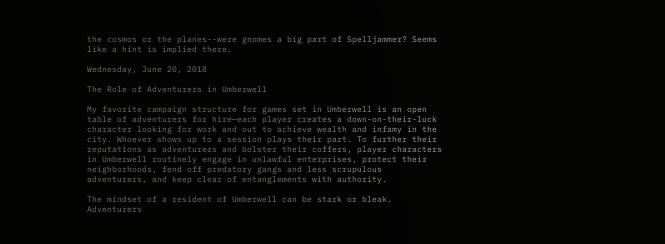the cosmos or the planes--were gnomes a big part of Spelljammer? Seems like a hint is implied there.

Wednesday, June 20, 2018

The Role of Adventurers in Umberwell

My favorite campaign structure for games set in Umberwell is an open table of adventurers for hire—each player creates a down-on-their-luck character looking for work and out to achieve wealth and infamy in the city. Whoever shows up to a session plays their part. To further their reputations as adventurers and bolster their coffers, player characters in Umberwell routinely engage in unlawful enterprises, protect their neighborhoods, fend off predatory gangs and less scrupulous adventurers, and keep clear of entanglements with authority.

The mindset of a resident of Umberwell can be stark or bleak. Adventurers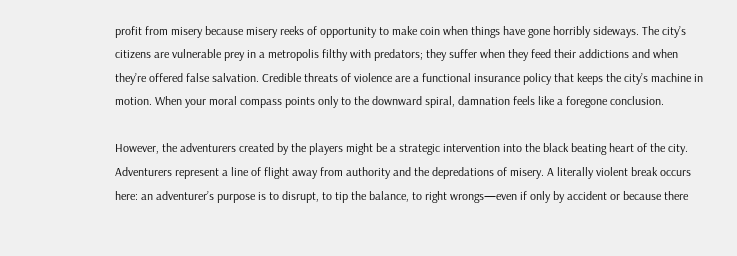profit from misery because misery reeks of opportunity to make coin when things have gone horribly sideways. The city’s citizens are vulnerable prey in a metropolis filthy with predators; they suffer when they feed their addictions and when they’re offered false salvation. Credible threats of violence are a functional insurance policy that keeps the city’s machine in motion. When your moral compass points only to the downward spiral, damnation feels like a foregone conclusion.

However, the adventurers created by the players might be a strategic intervention into the black beating heart of the city. Adventurers represent a line of flight away from authority and the depredations of misery. A literally violent break occurs here: an adventurer’s purpose is to disrupt, to tip the balance, to right wrongs—even if only by accident or because there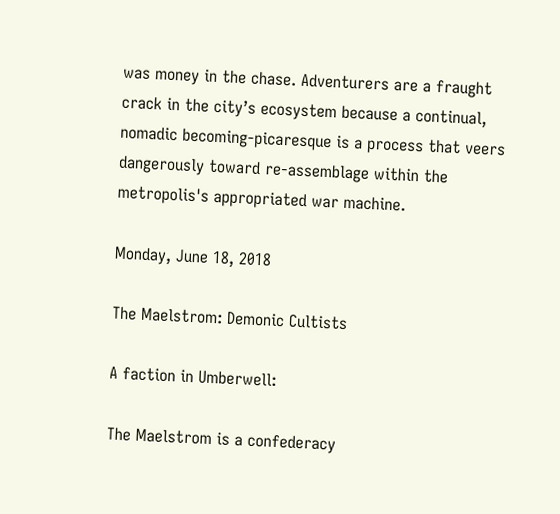was money in the chase. Adventurers are a fraught crack in the city’s ecosystem because a continual, nomadic becoming-picaresque is a process that veers dangerously toward re-assemblage within the metropolis's appropriated war machine.

Monday, June 18, 2018

The Maelstrom: Demonic Cultists

A faction in Umberwell:

The Maelstrom is a confederacy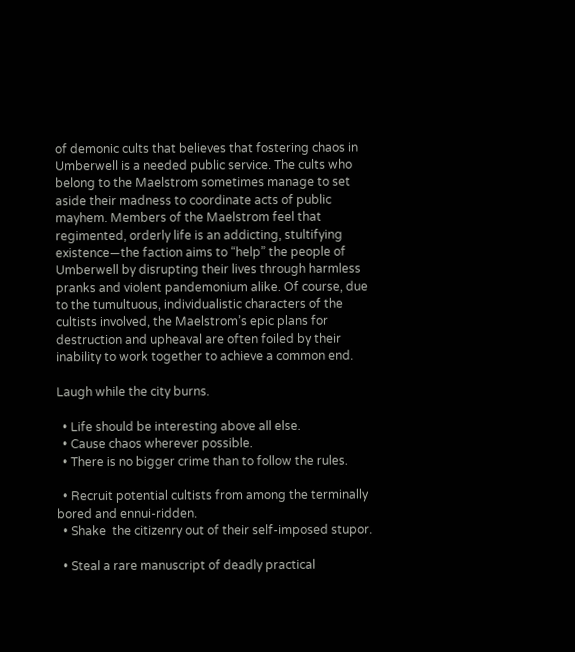of demonic cults that believes that fostering chaos in Umberwell is a needed public service. The cults who belong to the Maelstrom sometimes manage to set aside their madness to coordinate acts of public mayhem. Members of the Maelstrom feel that regimented, orderly life is an addicting, stultifying existence—the faction aims to “help” the people of Umberwell by disrupting their lives through harmless pranks and violent pandemonium alike. Of course, due to the tumultuous, individualistic characters of the cultists involved, the Maelstrom’s epic plans for destruction and upheaval are often foiled by their inability to work together to achieve a common end.

Laugh while the city burns.

  • Life should be interesting above all else.
  • Cause chaos wherever possible.
  • There is no bigger crime than to follow the rules.

  • Recruit potential cultists from among the terminally bored and ennui-ridden.
  • Shake  the citizenry out of their self-imposed stupor.

  • Steal a rare manuscript of deadly practical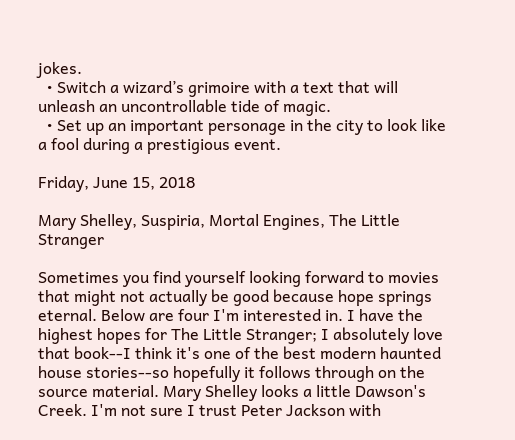jokes.
  • Switch a wizard’s grimoire with a text that will unleash an uncontrollable tide of magic.
  • Set up an important personage in the city to look like a fool during a prestigious event.

Friday, June 15, 2018

Mary Shelley, Suspiria, Mortal Engines, The Little Stranger

Sometimes you find yourself looking forward to movies that might not actually be good because hope springs eternal. Below are four I'm interested in. I have the highest hopes for The Little Stranger; I absolutely love that book--I think it's one of the best modern haunted house stories--so hopefully it follows through on the source material. Mary Shelley looks a little Dawson's Creek. I'm not sure I trust Peter Jackson with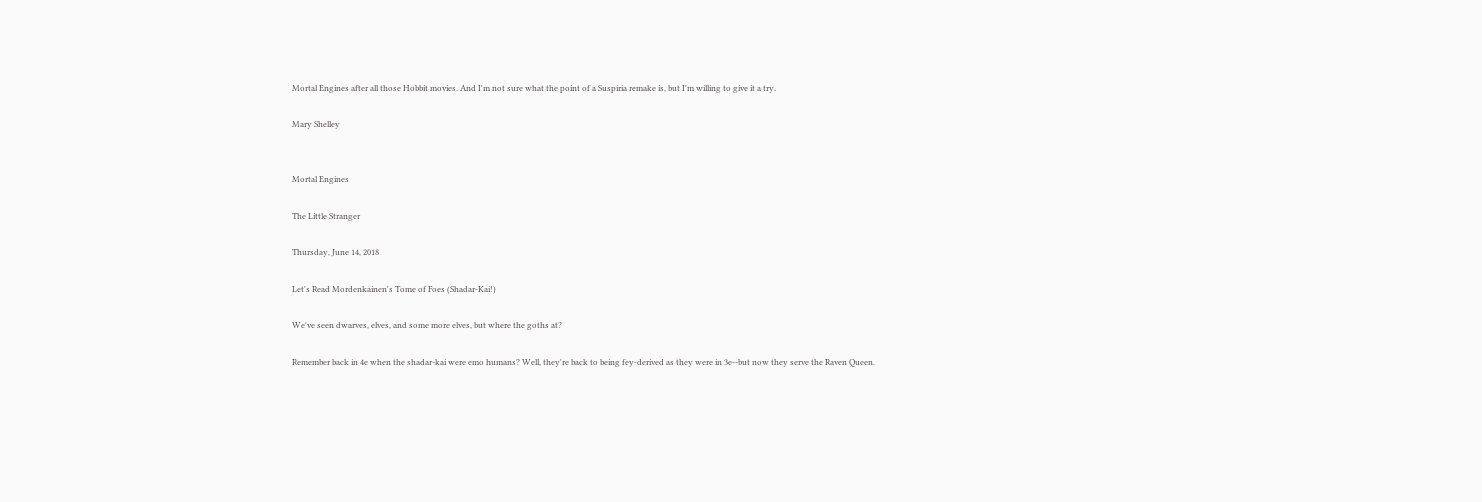Mortal Engines after all those Hobbit movies. And I'm not sure what the point of a Suspiria remake is, but I'm willing to give it a try.

Mary Shelley


Mortal Engines

The Little Stranger

Thursday, June 14, 2018

Let's Read Mordenkainen's Tome of Foes (Shadar-Kai!)

We've seen dwarves, elves, and some more elves, but where the goths at?

Remember back in 4e when the shadar-kai were emo humans? Well, they're back to being fey-derived as they were in 3e--but now they serve the Raven Queen.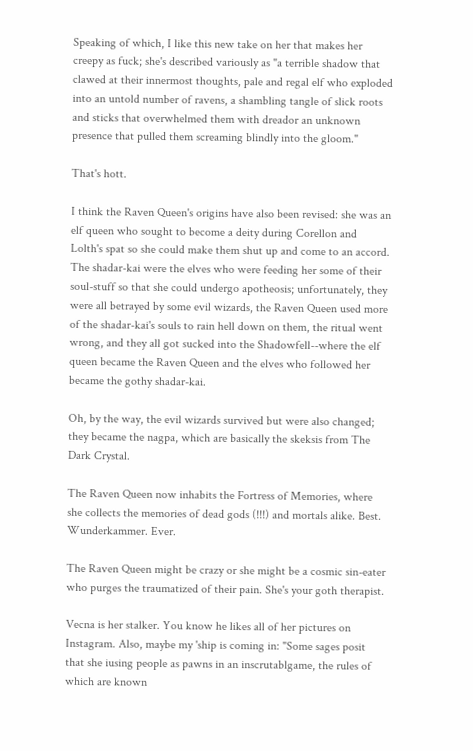Speaking of which, I like this new take on her that makes her creepy as fuck; she's described variously as "a terrible shadow that clawed at their innermost thoughts, pale and regal elf who exploded into an untold number of ravens, a shambling tangle of slick roots and sticks that overwhelmed them with dreador an unknown presence that pulled them screaming blindly into the gloom."

That's hott.

I think the Raven Queen's origins have also been revised: she was an elf queen who sought to become a deity during Corellon and Lolth's spat so she could make them shut up and come to an accord. The shadar-kai were the elves who were feeding her some of their soul-stuff so that she could undergo apotheosis; unfortunately, they were all betrayed by some evil wizards, the Raven Queen used more of the shadar-kai's souls to rain hell down on them, the ritual went wrong, and they all got sucked into the Shadowfell--where the elf queen became the Raven Queen and the elves who followed her became the gothy shadar-kai.

Oh, by the way, the evil wizards survived but were also changed; they became the nagpa, which are basically the skeksis from The Dark Crystal.

The Raven Queen now inhabits the Fortress of Memories, where she collects the memories of dead gods (!!!) and mortals alike. Best. Wunderkammer. Ever.

The Raven Queen might be crazy or she might be a cosmic sin-eater who purges the traumatized of their pain. She's your goth therapist.

Vecna is her stalker. You know he likes all of her pictures on Instagram. Also, maybe my 'ship is coming in: "Some sages posit that she iusing people as pawns in an inscrutablgame, the rules of which are known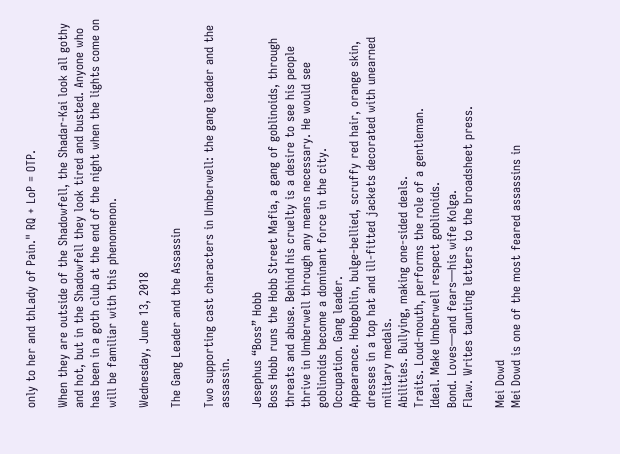only to her and thLady of Pain." RQ + LoP = OTP.

When they are outside of the Shadowfell, the Shadar-Kai look all gothy and hot, but in the Shadowfell they look tired and busted. Anyone who has been in a goth club at the end of the night when the lights come on will be familiar with this phenomenon.

Wednesday, June 13, 2018

The Gang Leader and the Assassin

Two supporting cast characters in Umberwell: the gang leader and the assassin.

Jesephus “Boss” Hobb
Boss Hobb runs the Hobb Street Mafia, a gang of goblinoids, through threats and abuse. Behind his cruelty is a desire to see his people thrive in Umberwell through any means necessary. He would see goblinoids become a dominant force in the city.
Occupation. Gang leader.
Appearance. Hobgoblin, bulge-bellied, scruffy red hair, orange skin, dresses in a top hat and ill-fitted jackets decorated with unearned military medals.
Abilities. Bullying, making one-sided deals.
Traits. Loud-mouth, performs the role of a gentleman.
Ideal. Make Umberwell respect goblinoids.
Bond. Loves—and fears—his wife Kolga.
Flaw. Writes taunting letters to the broadsheet press.

Mei Dowd
Mei Dowd is one of the most feared assassins in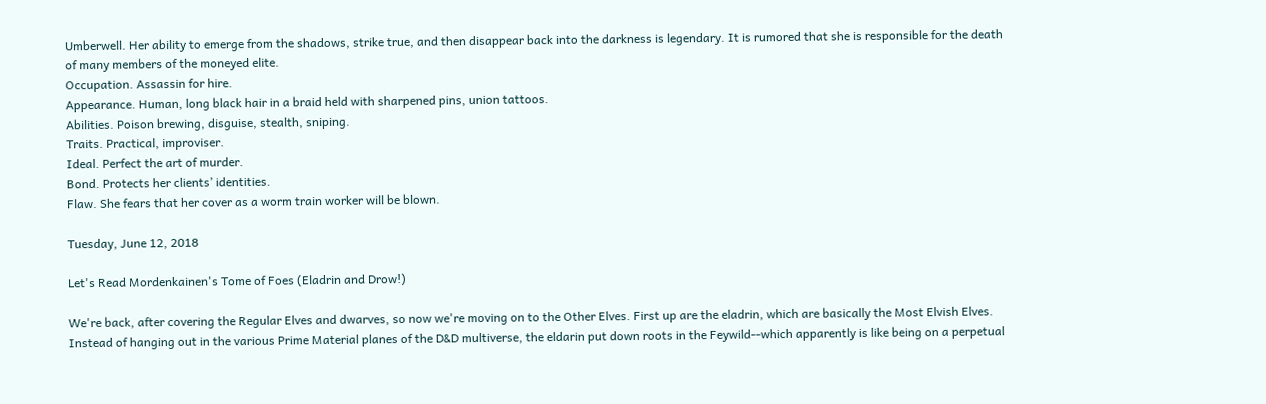Umberwell. Her ability to emerge from the shadows, strike true, and then disappear back into the darkness is legendary. It is rumored that she is responsible for the death of many members of the moneyed elite.
Occupation. Assassin for hire.
Appearance. Human, long black hair in a braid held with sharpened pins, union tattoos.
Abilities. Poison brewing, disguise, stealth, sniping.
Traits. Practical, improviser.
Ideal. Perfect the art of murder.
Bond. Protects her clients’ identities.
Flaw. She fears that her cover as a worm train worker will be blown.

Tuesday, June 12, 2018

Let's Read Mordenkainen's Tome of Foes (Eladrin and Drow!)

We're back, after covering the Regular Elves and dwarves, so now we're moving on to the Other Elves. First up are the eladrin, which are basically the Most Elvish Elves. Instead of hanging out in the various Prime Material planes of the D&D multiverse, the eldarin put down roots in the Feywild--which apparently is like being on a perpetual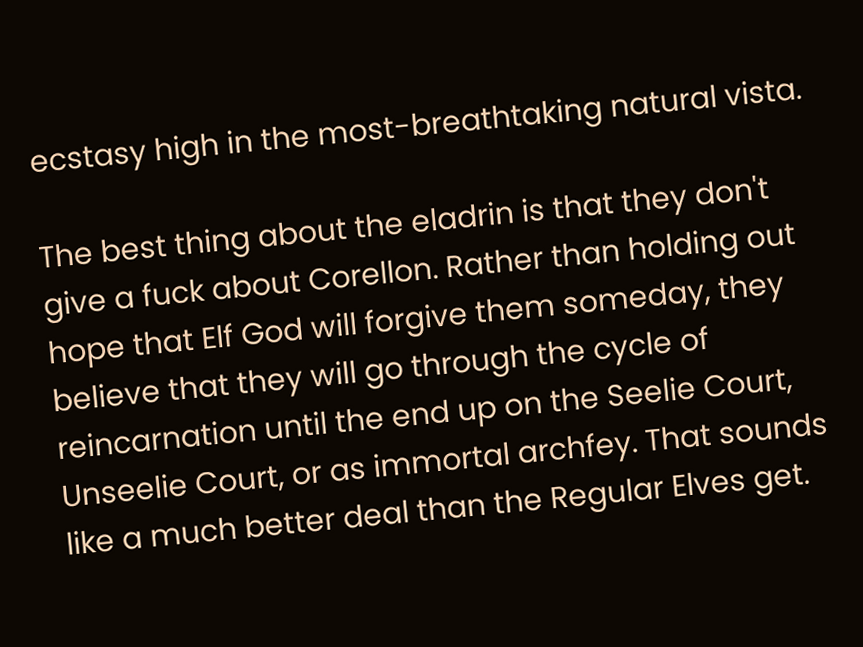ecstasy high in the most-breathtaking natural vista.

The best thing about the eladrin is that they don't give a fuck about Corellon. Rather than holding out hope that Elf God will forgive them someday, they believe that they will go through the cycle of reincarnation until the end up on the Seelie Court, Unseelie Court, or as immortal archfey. That sounds like a much better deal than the Regular Elves get.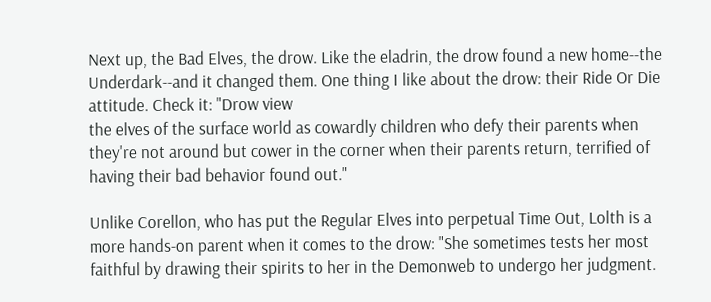Next up, the Bad Elves, the drow. Like the eladrin, the drow found a new home--the Underdark--and it changed them. One thing I like about the drow: their Ride Or Die attitude. Check it: "Drow view
the elves of the surface world as cowardly children who defy their parents when they're not around but cower in the corner when their parents return, terrified of having their bad behavior found out."

Unlike Corellon, who has put the Regular Elves into perpetual Time Out, Lolth is a more hands-on parent when it comes to the drow: "She sometimes tests her most faithful by drawing their spirits to her in the Demonweb to undergo her judgment.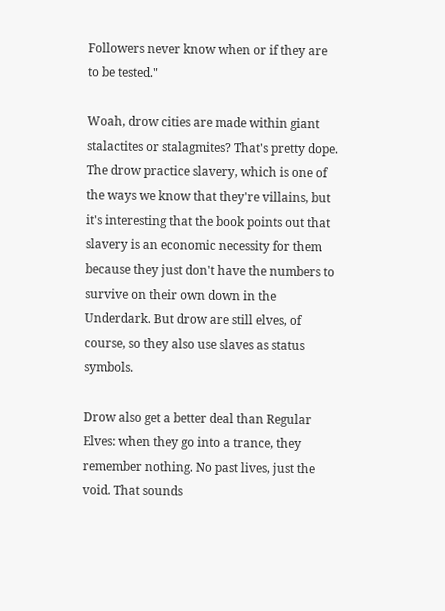Followers never know when or if they are to be tested."

Woah, drow cities are made within giant stalactites or stalagmites? That's pretty dope. The drow practice slavery, which is one of the ways we know that they're villains, but it's interesting that the book points out that slavery is an economic necessity for them because they just don't have the numbers to survive on their own down in the Underdark. But drow are still elves, of course, so they also use slaves as status symbols.

Drow also get a better deal than Regular Elves: when they go into a trance, they remember nothing. No past lives, just the void. That sounds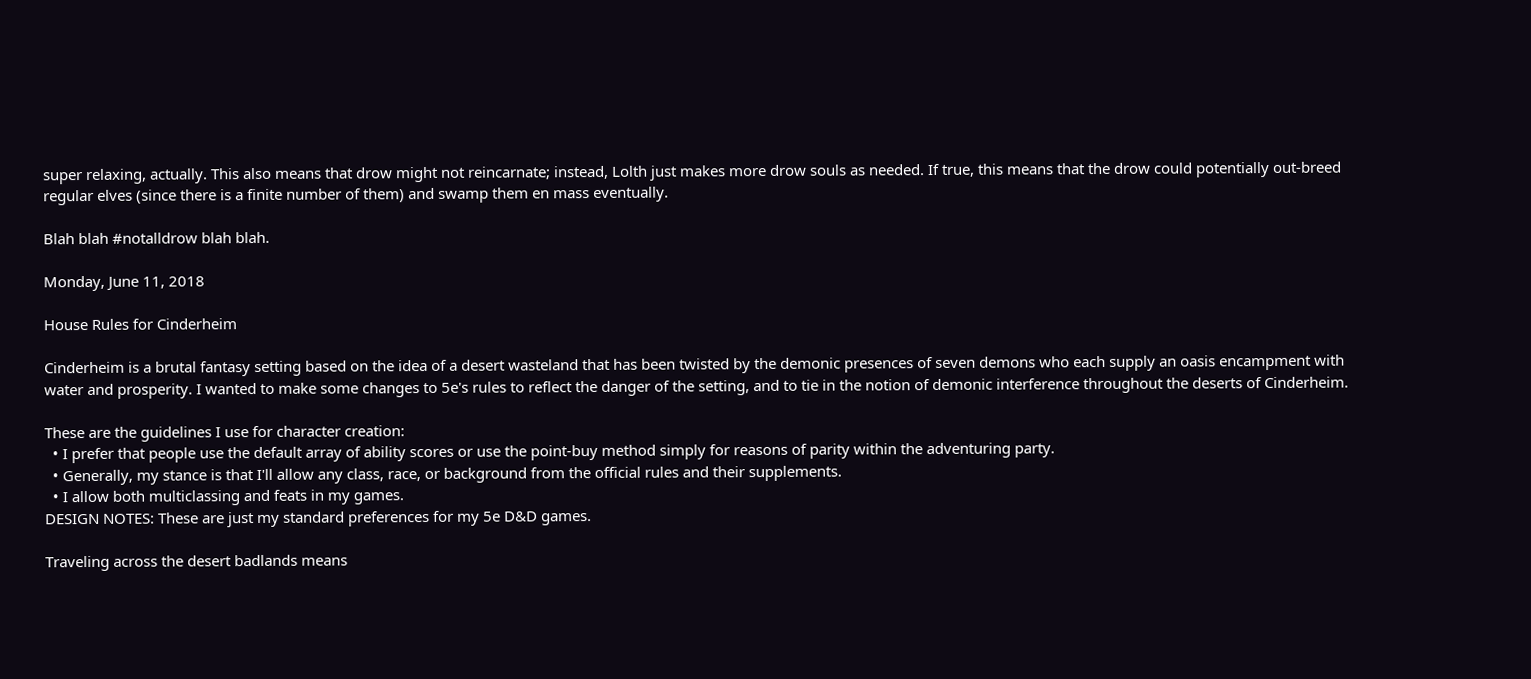super relaxing, actually. This also means that drow might not reincarnate; instead, Lolth just makes more drow souls as needed. If true, this means that the drow could potentially out-breed regular elves (since there is a finite number of them) and swamp them en mass eventually.

Blah blah #notalldrow blah blah.

Monday, June 11, 2018

House Rules for Cinderheim

Cinderheim is a brutal fantasy setting based on the idea of a desert wasteland that has been twisted by the demonic presences of seven demons who each supply an oasis encampment with water and prosperity. I wanted to make some changes to 5e's rules to reflect the danger of the setting, and to tie in the notion of demonic interference throughout the deserts of Cinderheim.

These are the guidelines I use for character creation:
  • I prefer that people use the default array of ability scores or use the point-buy method simply for reasons of parity within the adventuring party.
  • Generally, my stance is that I'll allow any class, race, or background from the official rules and their supplements.
  • I allow both multiclassing and feats in my games.
DESIGN NOTES: These are just my standard preferences for my 5e D&D games.

Traveling across the desert badlands means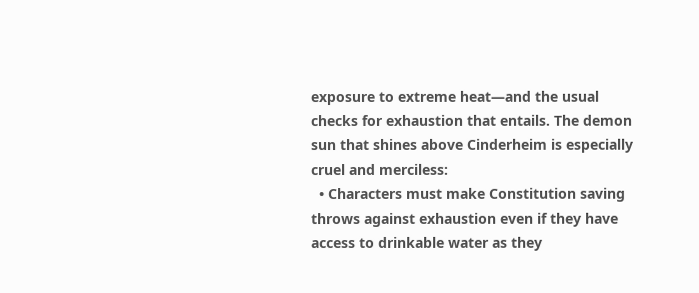exposure to extreme heat—and the usual checks for exhaustion that entails. The demon sun that shines above Cinderheim is especially cruel and merciless:
  • Characters must make Constitution saving throws against exhaustion even if they have access to drinkable water as they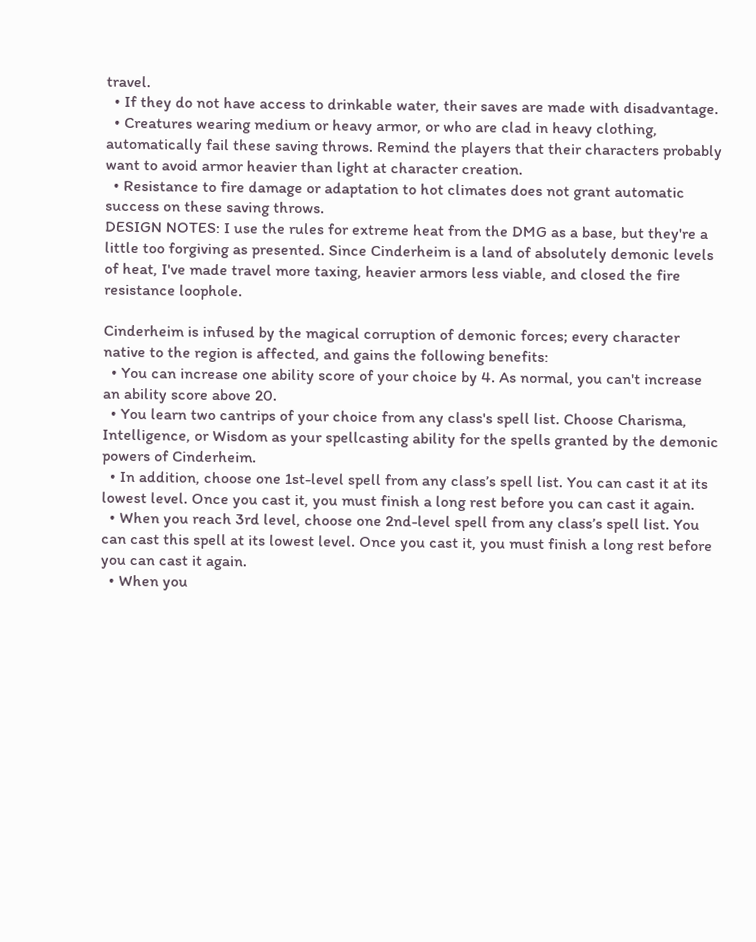travel.
  • If they do not have access to drinkable water, their saves are made with disadvantage.
  • Creatures wearing medium or heavy armor, or who are clad in heavy clothing, automatically fail these saving throws. Remind the players that their characters probably want to avoid armor heavier than light at character creation.
  • Resistance to fire damage or adaptation to hot climates does not grant automatic success on these saving throws.
DESIGN NOTES: I use the rules for extreme heat from the DMG as a base, but they're a little too forgiving as presented. Since Cinderheim is a land of absolutely demonic levels of heat, I've made travel more taxing, heavier armors less viable, and closed the fire resistance loophole.

Cinderheim is infused by the magical corruption of demonic forces; every character native to the region is affected, and gains the following benefits:
  • You can increase one ability score of your choice by 4. As normal, you can't increase an ability score above 20.
  • You learn two cantrips of your choice from any class's spell list. Choose Charisma, Intelligence, or Wisdom as your spellcasting ability for the spells granted by the demonic powers of Cinderheim.
  • In addition, choose one 1st-level spell from any class’s spell list. You can cast it at its lowest level. Once you cast it, you must finish a long rest before you can cast it again.
  • When you reach 3rd level, choose one 2nd-level spell from any class’s spell list. You can cast this spell at its lowest level. Once you cast it, you must finish a long rest before you can cast it again.
  • When you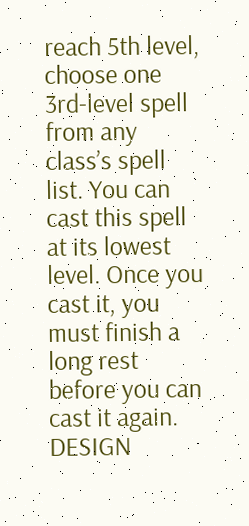reach 5th level, choose one 3rd-level spell from any class’s spell list. You can cast this spell at its lowest level. Once you cast it, you must finish a long rest before you can cast it again.
DESIGN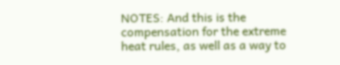NOTES: And this is the compensation for the extreme heat rules, as well as a way to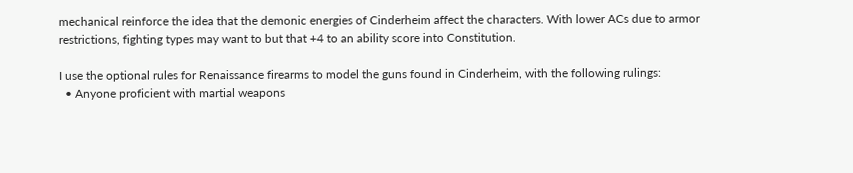mechanical reinforce the idea that the demonic energies of Cinderheim affect the characters. With lower ACs due to armor restrictions, fighting types may want to but that +4 to an ability score into Constitution.

I use the optional rules for Renaissance firearms to model the guns found in Cinderheim, with the following rulings:
  • Anyone proficient with martial weapons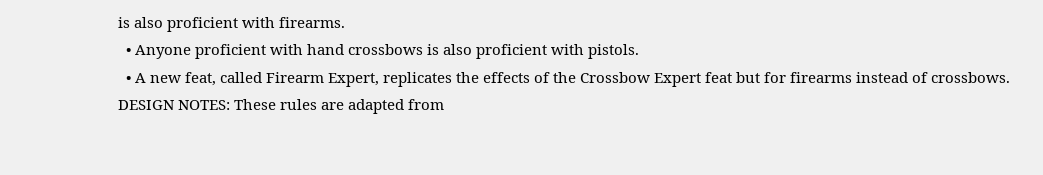is also proficient with firearms.
  • Anyone proficient with hand crossbows is also proficient with pistols.
  • A new feat, called Firearm Expert, replicates the effects of the Crossbow Expert feat but for firearms instead of crossbows.
DESIGN NOTES: These rules are adapted from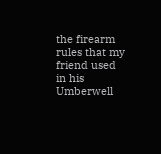the firearm rules that my friend used in his Umberwell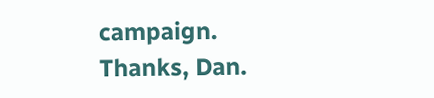campaign. Thanks, Dan.